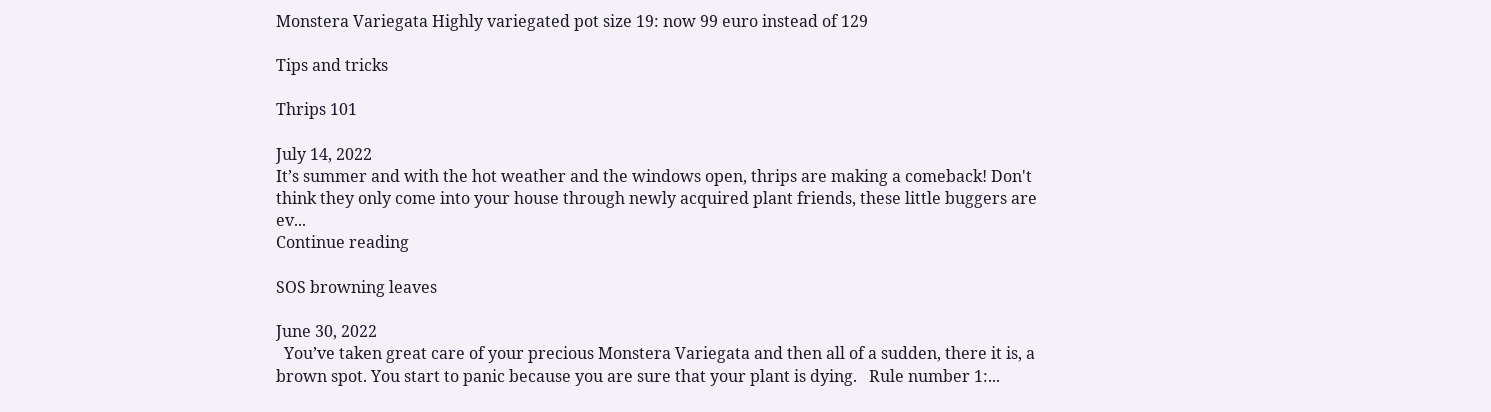Monstera Variegata Highly variegated pot size 19: now 99 euro instead of 129

Tips and tricks

Thrips 101

July 14, 2022
It’s summer and with the hot weather and the windows open, thrips are making a comeback! Don't think they only come into your house through newly acquired plant friends, these little buggers are ev...
Continue reading

SOS browning leaves

June 30, 2022
  You’ve taken great care of your precious Monstera Variegata and then all of a sudden, there it is, a brown spot. You start to panic because you are sure that your plant is dying.   Rule number 1:...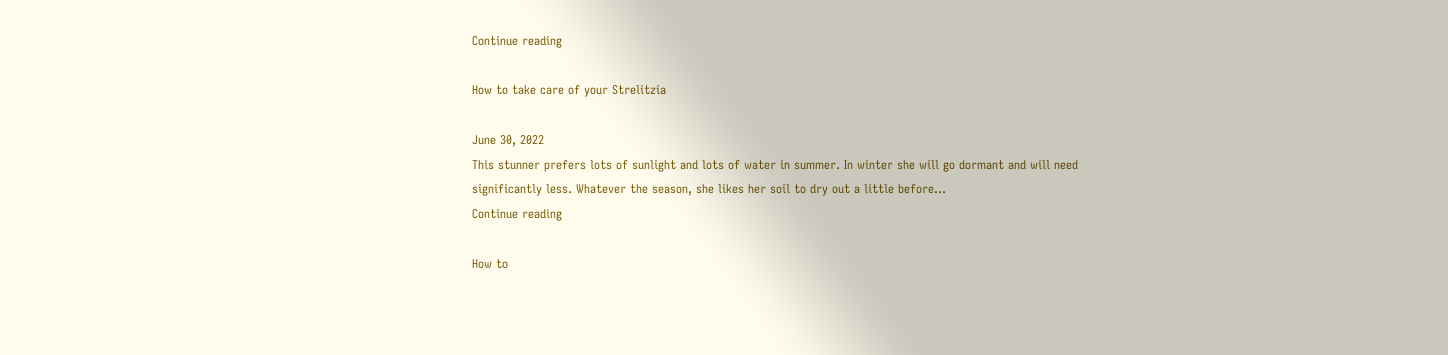Continue reading

How to take care of your Strelitzia

June 30, 2022
This stunner prefers lots of sunlight and lots of water in summer. In winter she will go dormant and will need significantly less. Whatever the season, she likes her soil to dry out a little before...
Continue reading

How to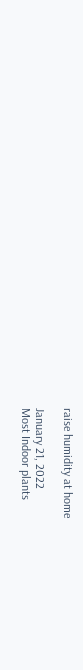raise humidity at home

January 21, 2022
Most Indoor plants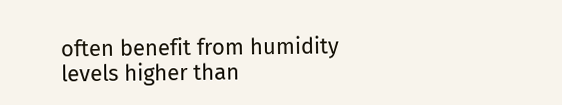often benefit from humidity levels higher than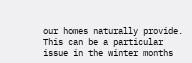our homes naturally provide. This can be a particular issue in the winter months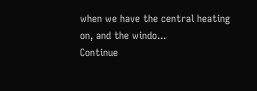when we have the central heating on, and the windo...
Continue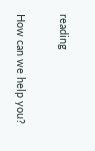reading

How can we help you?